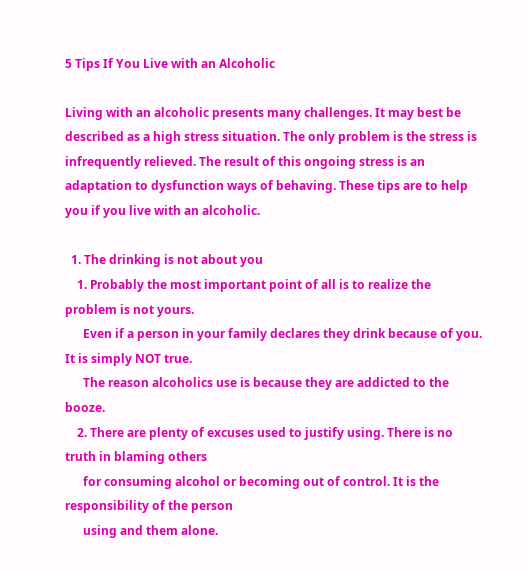5 Tips If You Live with an Alcoholic

Living with an alcoholic presents many challenges. It may best be described as a high stress situation. The only problem is the stress is infrequently relieved. The result of this ongoing stress is an adaptation to dysfunction ways of behaving. These tips are to help
you if you live with an alcoholic.

  1. The drinking is not about you
    1. Probably the most important point of all is to realize the problem is not yours.
      Even if a person in your family declares they drink because of you. It is simply NOT true.
      The reason alcoholics use is because they are addicted to the booze.
    2. There are plenty of excuses used to justify using. There is no truth in blaming others
      for consuming alcohol or becoming out of control. It is the responsibility of the person
      using and them alone.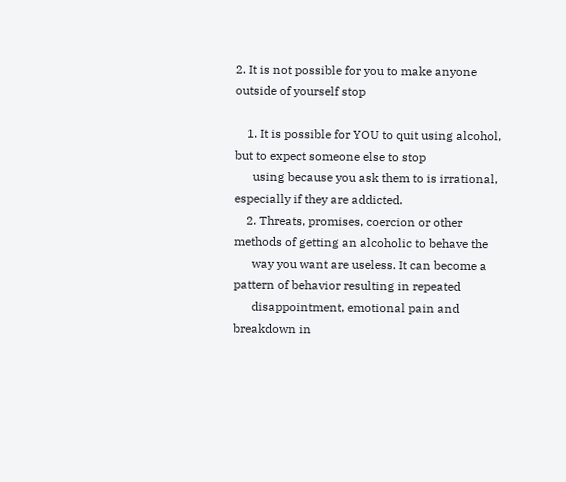2. It is not possible for you to make anyone outside of yourself stop

    1. It is possible for YOU to quit using alcohol, but to expect someone else to stop
      using because you ask them to is irrational, especially if they are addicted.
    2. Threats, promises, coercion or other methods of getting an alcoholic to behave the
      way you want are useless. It can become a pattern of behavior resulting in repeated
      disappointment, emotional pain and breakdown in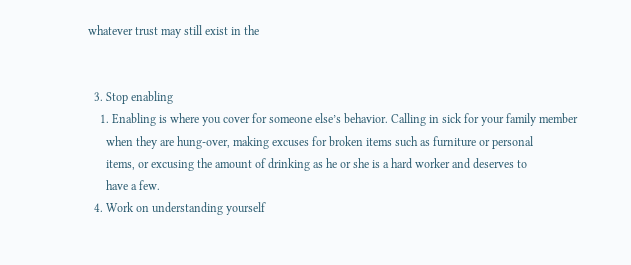whatever trust may still exist in the


  3. Stop enabling
    1. Enabling is where you cover for someone else’s behavior. Calling in sick for your family member
      when they are hung-over, making excuses for broken items such as furniture or personal
      items, or excusing the amount of drinking as he or she is a hard worker and deserves to
      have a few.
  4. Work on understanding yourself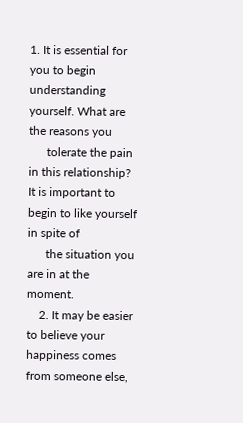1. It is essential for you to begin understanding yourself. What are the reasons you
      tolerate the pain in this relationship? It is important to begin to like yourself in spite of
      the situation you are in at the moment.
    2. It may be easier to believe your happiness comes from someone else,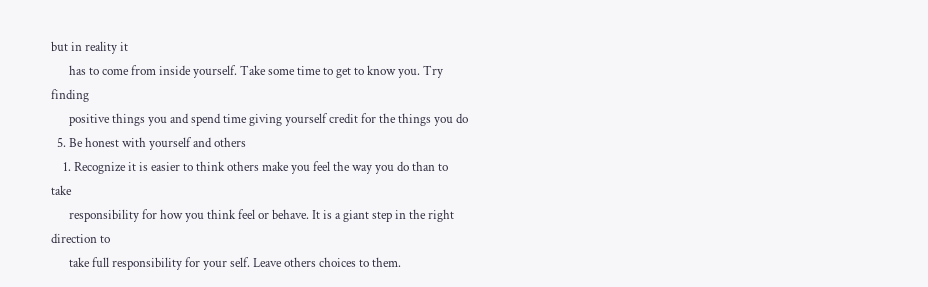but in reality it
      has to come from inside yourself. Take some time to get to know you. Try finding
      positive things you and spend time giving yourself credit for the things you do
  5. Be honest with yourself and others
    1. Recognize it is easier to think others make you feel the way you do than to take
      responsibility for how you think feel or behave. It is a giant step in the right direction to
      take full responsibility for your self. Leave others choices to them.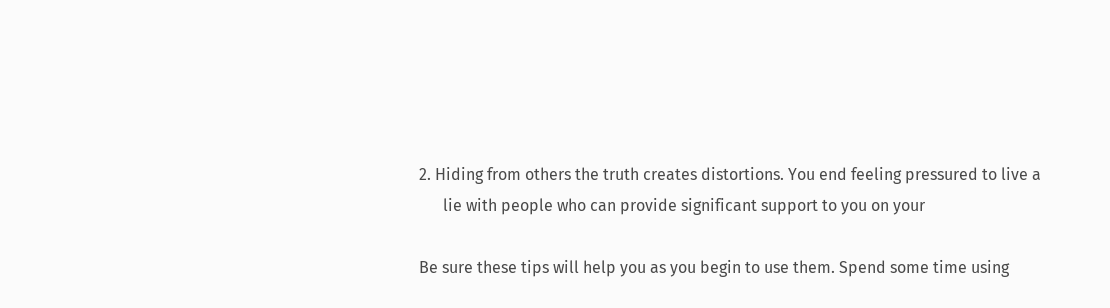2. Hiding from others the truth creates distortions. You end feeling pressured to live a
      lie with people who can provide significant support to you on your

Be sure these tips will help you as you begin to use them. Spend some time using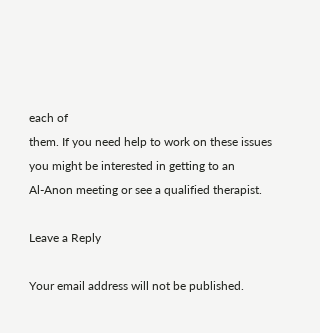each of
them. If you need help to work on these issues you might be interested in getting to an
Al-Anon meeting or see a qualified therapist.

Leave a Reply

Your email address will not be published.